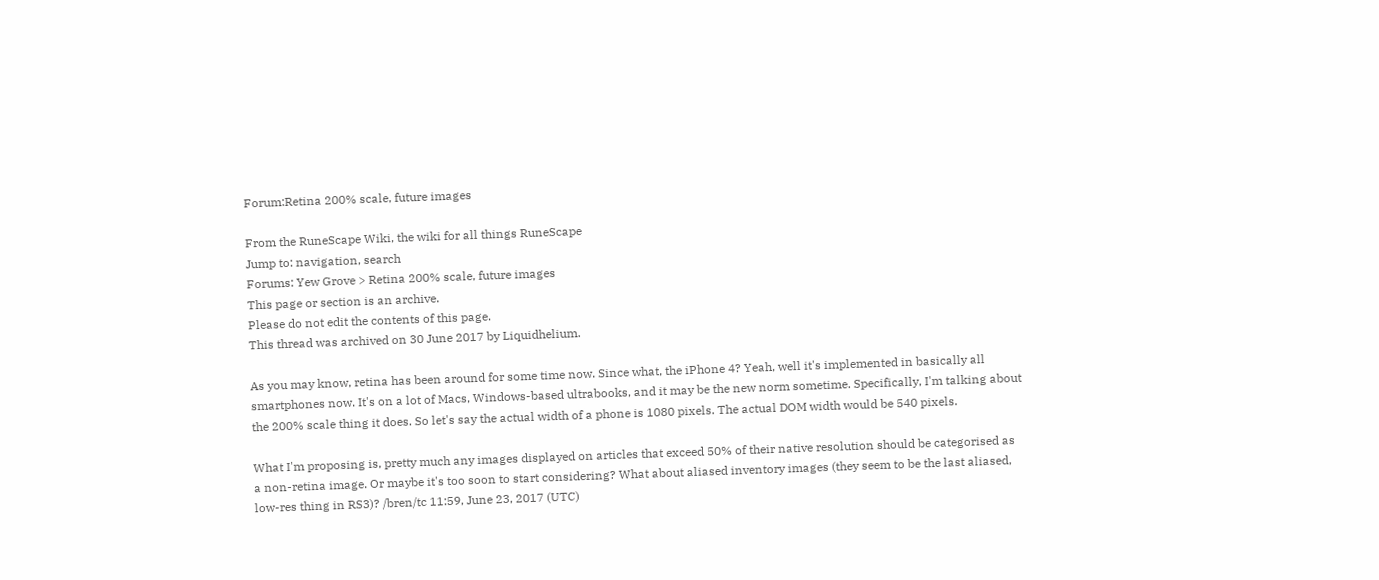Forum:Retina 200% scale, future images

From the RuneScape Wiki, the wiki for all things RuneScape
Jump to: navigation, search
Forums: Yew Grove > Retina 200% scale, future images
This page or section is an archive.
Please do not edit the contents of this page.
This thread was archived on 30 June 2017 by Liquidhelium.

As you may know, retina has been around for some time now. Since what, the iPhone 4? Yeah, well it's implemented in basically all smartphones now. It's on a lot of Macs, Windows-based ultrabooks, and it may be the new norm sometime. Specifically, I'm talking about the 200% scale thing it does. So let's say the actual width of a phone is 1080 pixels. The actual DOM width would be 540 pixels.

What I'm proposing is, pretty much any images displayed on articles that exceed 50% of their native resolution should be categorised as a non-retina image. Or maybe it's too soon to start considering? What about aliased inventory images (they seem to be the last aliased, low-res thing in RS3)? /bren/tc 11:59, June 23, 2017 (UTC)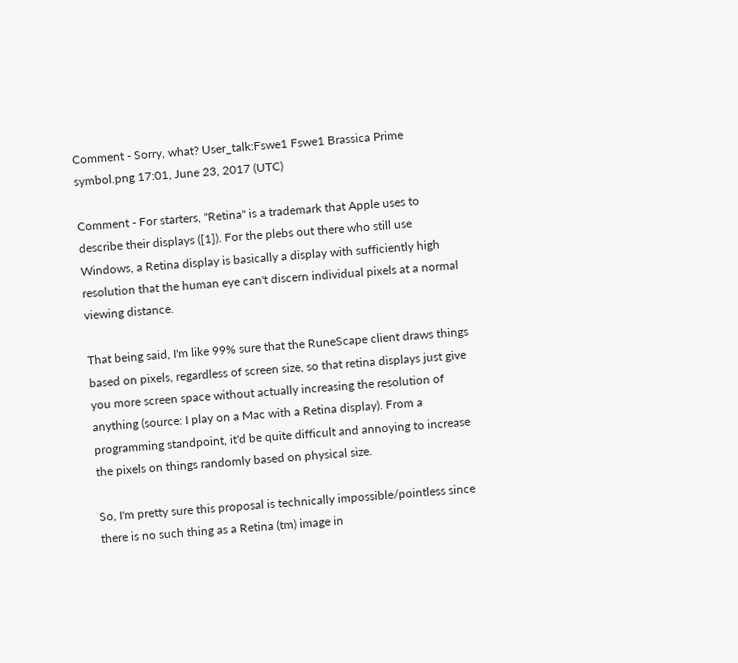Comment - Sorry, what? User_talk:Fswe1 Fswe1 Brassica Prime symbol.png 17:01, June 23, 2017 (UTC)

Comment - For starters, "Retina" is a trademark that Apple uses to describe their displays ([1]). For the plebs out there who still use Windows, a Retina display is basically a display with sufficiently high resolution that the human eye can't discern individual pixels at a normal viewing distance.

That being said, I'm like 99% sure that the RuneScape client draws things based on pixels, regardless of screen size, so that retina displays just give you more screen space without actually increasing the resolution of anything (source: I play on a Mac with a Retina display). From a programming standpoint, it'd be quite difficult and annoying to increase the pixels on things randomly based on physical size.

So, I'm pretty sure this proposal is technically impossible/pointless since there is no such thing as a Retina (tm) image in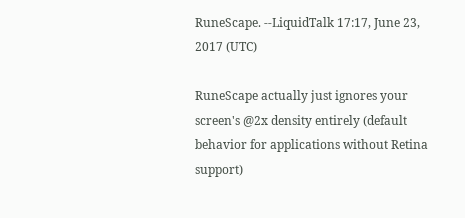RuneScape. --LiquidTalk 17:17, June 23, 2017 (UTC)

RuneScape actually just ignores your screen's @2x density entirely (default behavior for applications without Retina support)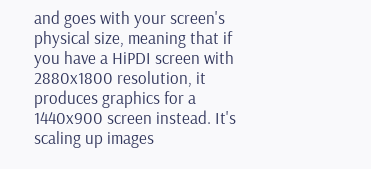and goes with your screen's physical size, meaning that if you have a HiPDI screen with 2880x1800 resolution, it produces graphics for a 1440x900 screen instead. It's scaling up images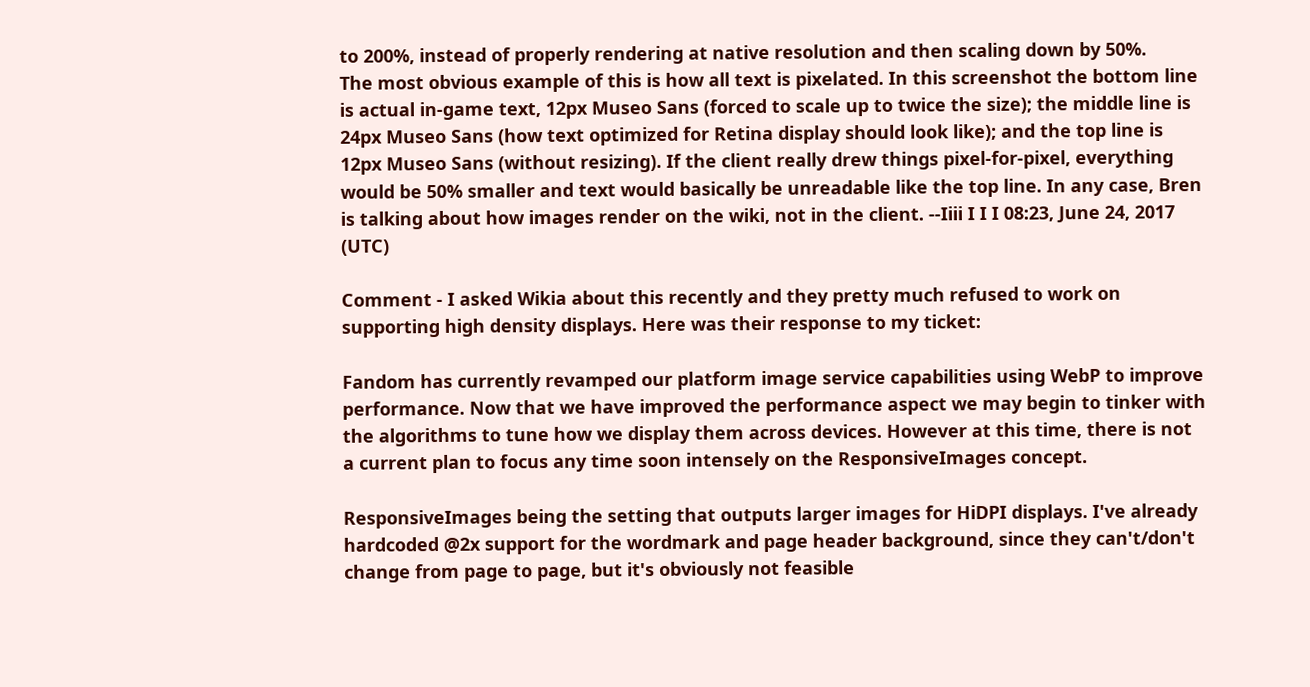to 200%, instead of properly rendering at native resolution and then scaling down by 50%.
The most obvious example of this is how all text is pixelated. In this screenshot the bottom line is actual in-game text, 12px Museo Sans (forced to scale up to twice the size); the middle line is 24px Museo Sans (how text optimized for Retina display should look like); and the top line is 12px Museo Sans (without resizing). If the client really drew things pixel-for-pixel, everything would be 50% smaller and text would basically be unreadable like the top line. In any case, Bren is talking about how images render on the wiki, not in the client. --Iiii I I I 08:23, June 24, 2017 (UTC)

Comment - I asked Wikia about this recently and they pretty much refused to work on supporting high density displays. Here was their response to my ticket:

Fandom has currently revamped our platform image service capabilities using WebP to improve performance. Now that we have improved the performance aspect we may begin to tinker with the algorithms to tune how we display them across devices. However at this time, there is not a current plan to focus any time soon intensely on the ResponsiveImages concept.

ResponsiveImages being the setting that outputs larger images for HiDPI displays. I've already hardcoded @2x support for the wordmark and page header background, since they can't/don't change from page to page, but it's obviously not feasible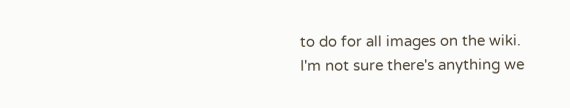to do for all images on the wiki. I'm not sure there's anything we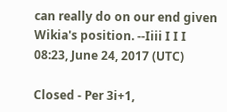can really do on our end given Wikia's position. --Iiii I I I 08:23, June 24, 2017 (UTC)

Closed - Per 3i+1,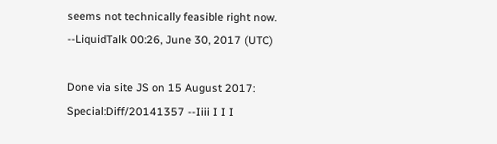seems not technically feasible right now. --LiquidTalk 00:26, June 30, 2017 (UTC)

Done via site JS on 15 August 2017: Special:Diff/20141357 --Iiii I I I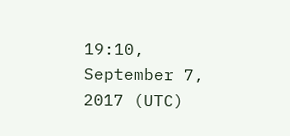19:10, September 7, 2017 (UTC)